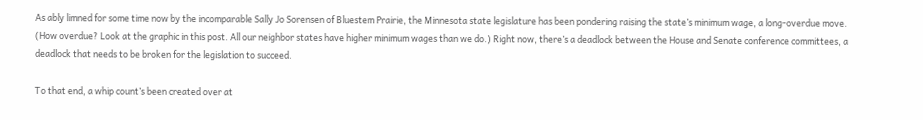As ably limned for some time now by the incomparable Sally Jo Sorensen of Bluestem Prairie, the Minnesota state legislature has been pondering raising the state’s minimum wage, a long-overdue move. (How overdue? Look at the graphic in this post. All our neighbor states have higher minimum wages than we do.) Right now, there’s a deadlock between the House and Senate conference committees, a deadlock that needs to be broken for the legislation to succeed.

To that end, a whip count’s been created over at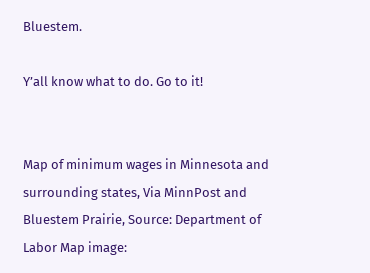Bluestem.

Y’all know what to do. Go to it!


Map of minimum wages in Minnesota and surrounding states, Via MinnPost and Bluestem Prairie, Source: Department of Labor Map image: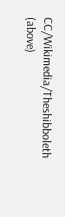CC/Wikimedia/Theshibboleth (above)